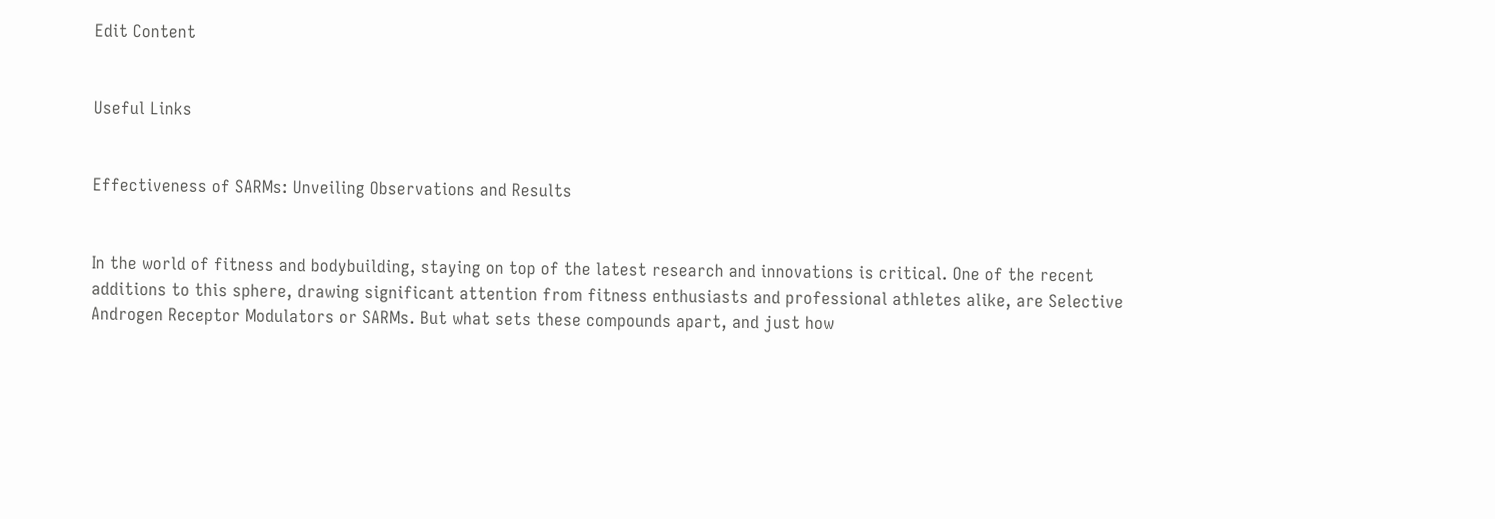Edit Content


Useful Links


Effectiveness of SARMs: Unveiling Observations and Results


In the world of fitness and bodybuilding, staying on top of the latest research and innovations is critical. One of the recent additions to this sphere, drawing significant attention from fitness enthusiasts and professional athletes alike, are Selective Androgen Receptor Modulators or SARMs. But what sets these compounds apart, and just how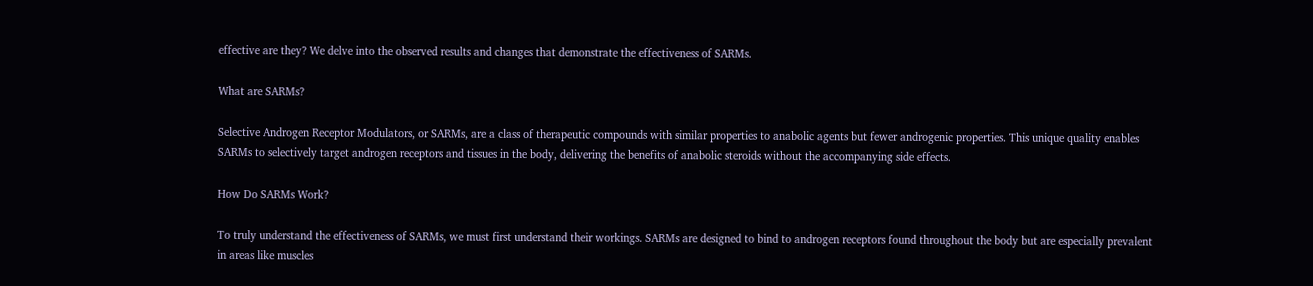effective are they? We delve into the observed results and changes that demonstrate the effectiveness of SARMs.

What are SARMs?

Selective Androgen Receptor Modulators, or SARMs, are a class of therapeutic compounds with similar properties to anabolic agents but fewer androgenic properties. This unique quality enables SARMs to selectively target androgen receptors and tissues in the body, delivering the benefits of anabolic steroids without the accompanying side effects.

How Do SARMs Work?

To truly understand the effectiveness of SARMs, we must first understand their workings. SARMs are designed to bind to androgen receptors found throughout the body but are especially prevalent in areas like muscles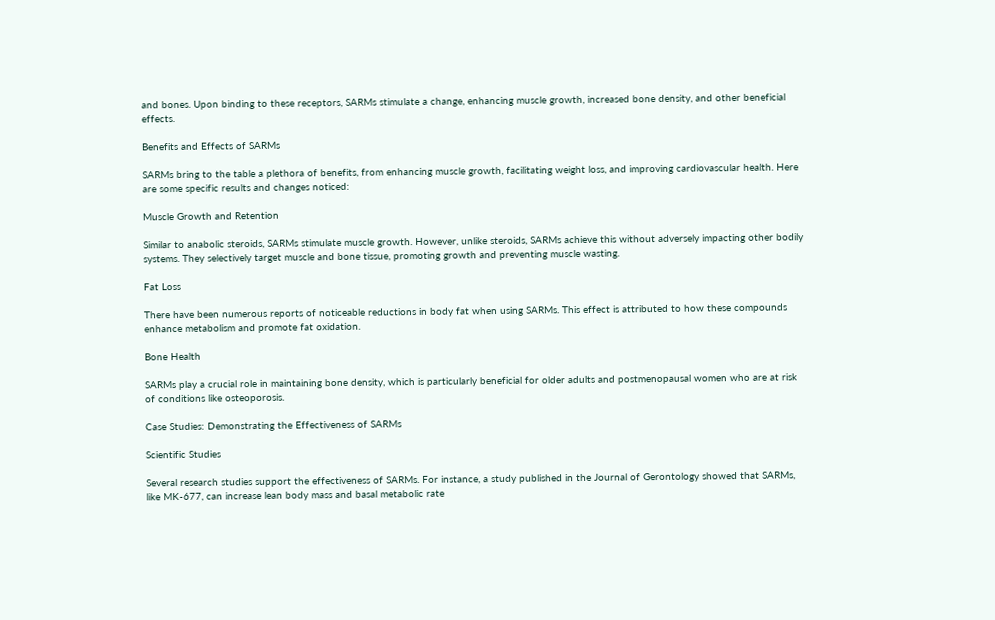and bones. Upon binding to these receptors, SARMs stimulate a change, enhancing muscle growth, increased bone density, and other beneficial effects.

Benefits and Effects of SARMs

SARMs bring to the table a plethora of benefits, from enhancing muscle growth, facilitating weight loss, and improving cardiovascular health. Here are some specific results and changes noticed:

Muscle Growth and Retention

Similar to anabolic steroids, SARMs stimulate muscle growth. However, unlike steroids, SARMs achieve this without adversely impacting other bodily systems. They selectively target muscle and bone tissue, promoting growth and preventing muscle wasting.

Fat Loss

There have been numerous reports of noticeable reductions in body fat when using SARMs. This effect is attributed to how these compounds enhance metabolism and promote fat oxidation.

Bone Health

SARMs play a crucial role in maintaining bone density, which is particularly beneficial for older adults and postmenopausal women who are at risk of conditions like osteoporosis.

Case Studies: Demonstrating the Effectiveness of SARMs

Scientific Studies

Several research studies support the effectiveness of SARMs. For instance, a study published in the Journal of Gerontology showed that SARMs, like MK-677, can increase lean body mass and basal metabolic rate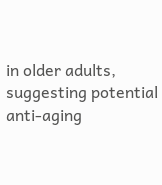in older adults, suggesting potential anti-aging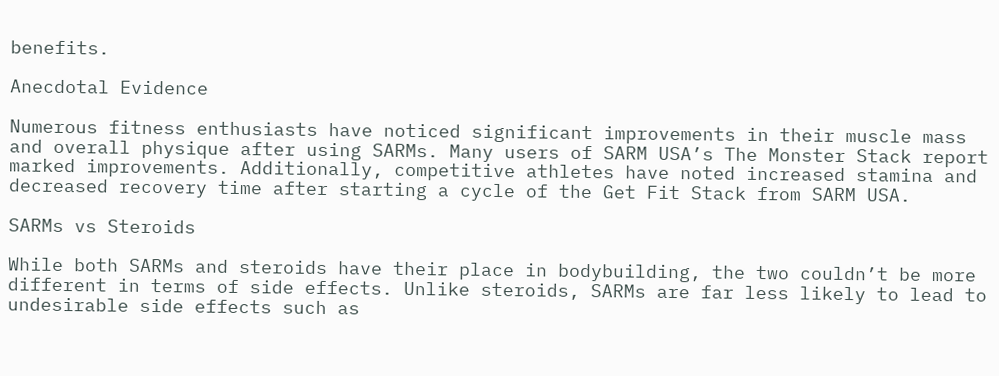benefits.

Anecdotal Evidence

Numerous fitness enthusiasts have noticed significant improvements in their muscle mass and overall physique after using SARMs. Many users of SARM USA’s The Monster Stack report marked improvements. Additionally, competitive athletes have noted increased stamina and decreased recovery time after starting a cycle of the Get Fit Stack from SARM USA.

SARMs vs Steroids

While both SARMs and steroids have their place in bodybuilding, the two couldn’t be more different in terms of side effects. Unlike steroids, SARMs are far less likely to lead to undesirable side effects such as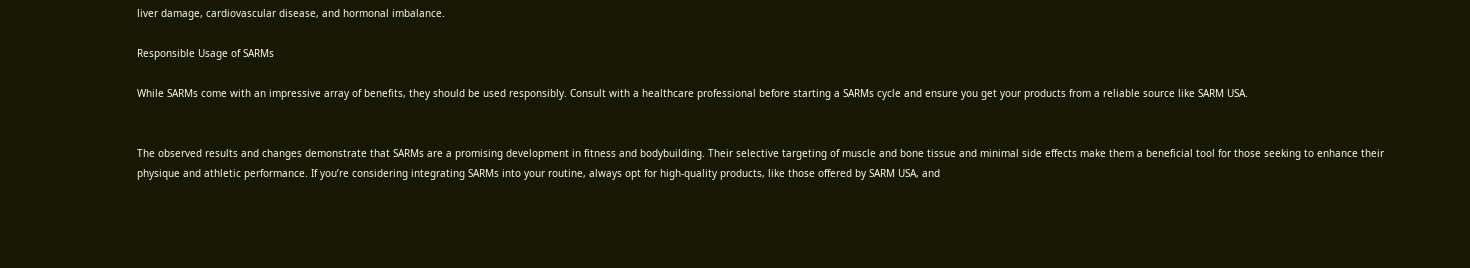liver damage, cardiovascular disease, and hormonal imbalance.

Responsible Usage of SARMs

While SARMs come with an impressive array of benefits, they should be used responsibly. Consult with a healthcare professional before starting a SARMs cycle and ensure you get your products from a reliable source like SARM USA.


The observed results and changes demonstrate that SARMs are a promising development in fitness and bodybuilding. Their selective targeting of muscle and bone tissue and minimal side effects make them a beneficial tool for those seeking to enhance their physique and athletic performance. If you’re considering integrating SARMs into your routine, always opt for high-quality products, like those offered by SARM USA, and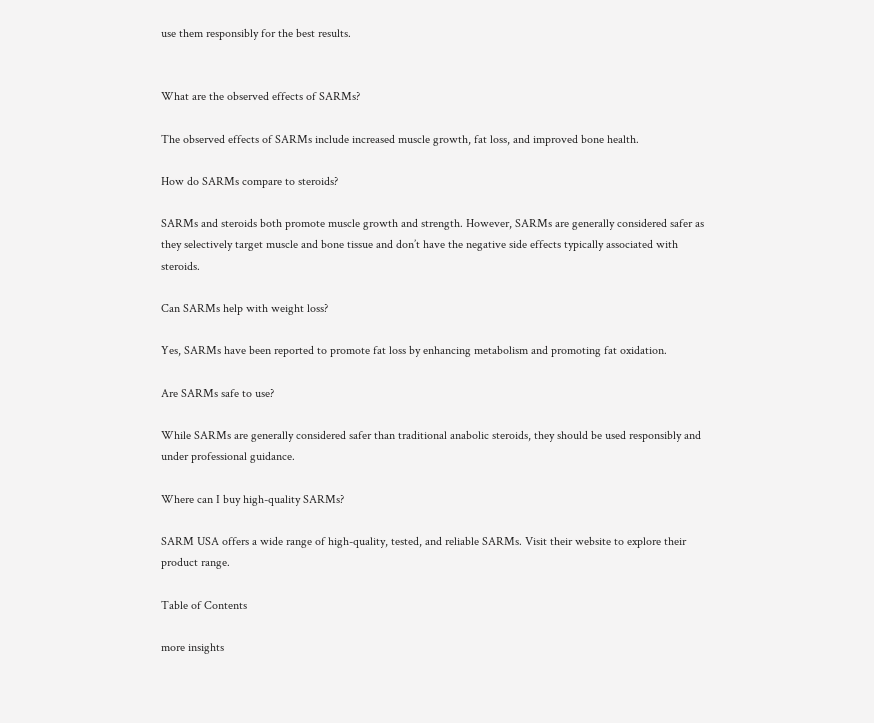use them responsibly for the best results.


What are the observed effects of SARMs?

The observed effects of SARMs include increased muscle growth, fat loss, and improved bone health.

How do SARMs compare to steroids?

SARMs and steroids both promote muscle growth and strength. However, SARMs are generally considered safer as they selectively target muscle and bone tissue and don’t have the negative side effects typically associated with steroids.

Can SARMs help with weight loss?

Yes, SARMs have been reported to promote fat loss by enhancing metabolism and promoting fat oxidation.

Are SARMs safe to use?

While SARMs are generally considered safer than traditional anabolic steroids, they should be used responsibly and under professional guidance.

Where can I buy high-quality SARMs?

SARM USA offers a wide range of high-quality, tested, and reliable SARMs. Visit their website to explore their product range.

Table of Contents

more insights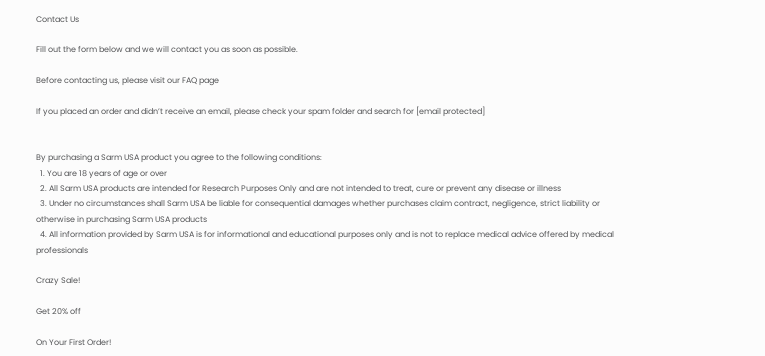Contact Us

Fill out the form below and we will contact you as soon as possible.

Before contacting us, please visit our FAQ page

If you placed an order and didn’t receive an email, please check your spam folder and search for [email protected]


By purchasing a Sarm USA product you agree to the following conditions:
  1. You are 18 years of age or over
  2. All Sarm USA products are intended for Research Purposes Only and are not intended to treat, cure or prevent any disease or illness
  3. Under no circumstances shall Sarm USA be liable for consequential damages whether purchases claim contract, negligence, strict liability or otherwise in purchasing Sarm USA products
  4. All information provided by Sarm USA is for informational and educational purposes only and is not to replace medical advice offered by medical professionals

Crazy Sale!

Get 20% off

On Your First Order!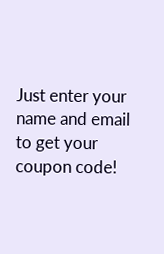Just enter your name and email to get your coupon code!